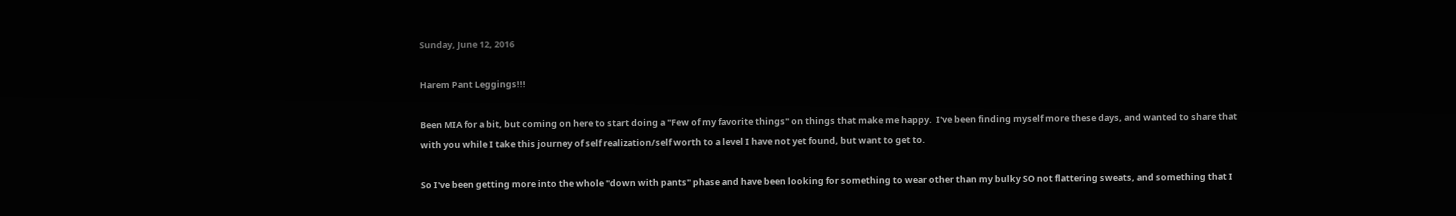Sunday, June 12, 2016

Harem Pant Leggings!!!

Been MIA for a bit, but coming on here to start doing a "Few of my favorite things" on things that make me happy.  I've been finding myself more these days, and wanted to share that with you while I take this journey of self realization/self worth to a level I have not yet found, but want to get to.

So I've been getting more into the whole "down with pants" phase and have been looking for something to wear other than my bulky SO not flattering sweats, and something that I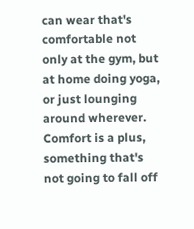can wear that's comfortable not only at the gym, but at home doing yoga, or just lounging around wherever.  Comfort is a plus, something that's not going to fall off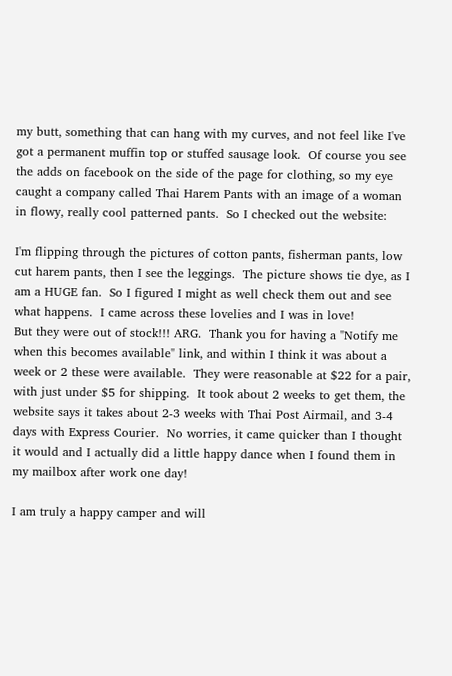my butt, something that can hang with my curves, and not feel like I've got a permanent muffin top or stuffed sausage look.  Of course you see the adds on facebook on the side of the page for clothing, so my eye caught a company called Thai Harem Pants with an image of a woman in flowy, really cool patterned pants.  So I checked out the website:

I'm flipping through the pictures of cotton pants, fisherman pants, low cut harem pants, then I see the leggings.  The picture shows tie dye, as I am a HUGE fan.  So I figured I might as well check them out and see what happens.  I came across these lovelies and I was in love!
But they were out of stock!!! ARG.  Thank you for having a "Notify me when this becomes available" link, and within I think it was about a week or 2 these were available.  They were reasonable at $22 for a pair, with just under $5 for shipping.  It took about 2 weeks to get them, the website says it takes about 2-3 weeks with Thai Post Airmail, and 3-4 days with Express Courier.  No worries, it came quicker than I thought it would and I actually did a little happy dance when I found them in my mailbox after work one day!

I am truly a happy camper and will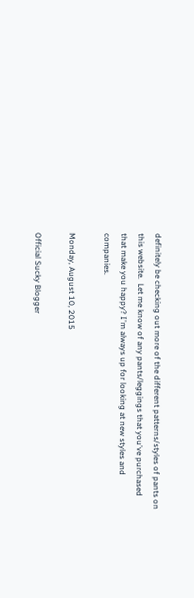definitely be checking out more of the different patterns/styles of pants on this website.  Let me know of any pants/leggings that you've purchased that make you happy? I'm always up for looking at new styles and companies.

Monday, August 10, 2015

Official Sucky Blogger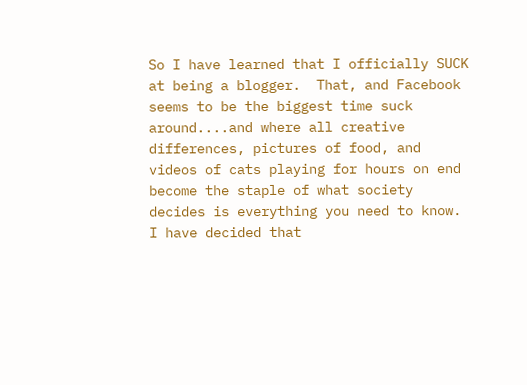So I have learned that I officially SUCK at being a blogger.  That, and Facebook seems to be the biggest time suck around....and where all creative differences, pictures of food, and videos of cats playing for hours on end become the staple of what society decides is everything you need to know.  I have decided that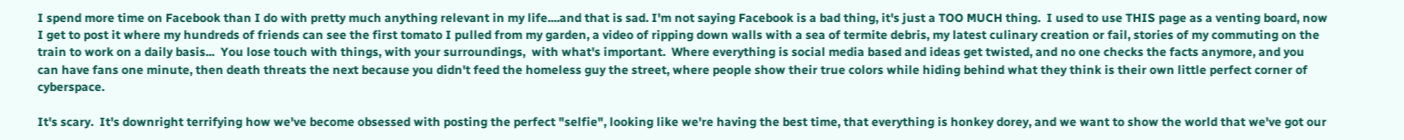I spend more time on Facebook than I do with pretty much anything relevant in my life....and that is sad. I'm not saying Facebook is a bad thing, it's just a TOO MUCH thing.  I used to use THIS page as a venting board, now I get to post it where my hundreds of friends can see the first tomato I pulled from my garden, a video of ripping down walls with a sea of termite debris, my latest culinary creation or fail, stories of my commuting on the train to work on a daily basis...  You lose touch with things, with your surroundings,  with what's important.  Where everything is social media based and ideas get twisted, and no one checks the facts anymore, and you can have fans one minute, then death threats the next because you didn't feed the homeless guy the street, where people show their true colors while hiding behind what they think is their own little perfect corner of cyberspace.

It's scary.  It's downright terrifying how we've become obsessed with posting the perfect "selfie", looking like we're having the best time, that everything is honkey dorey, and we want to show the world that we've got our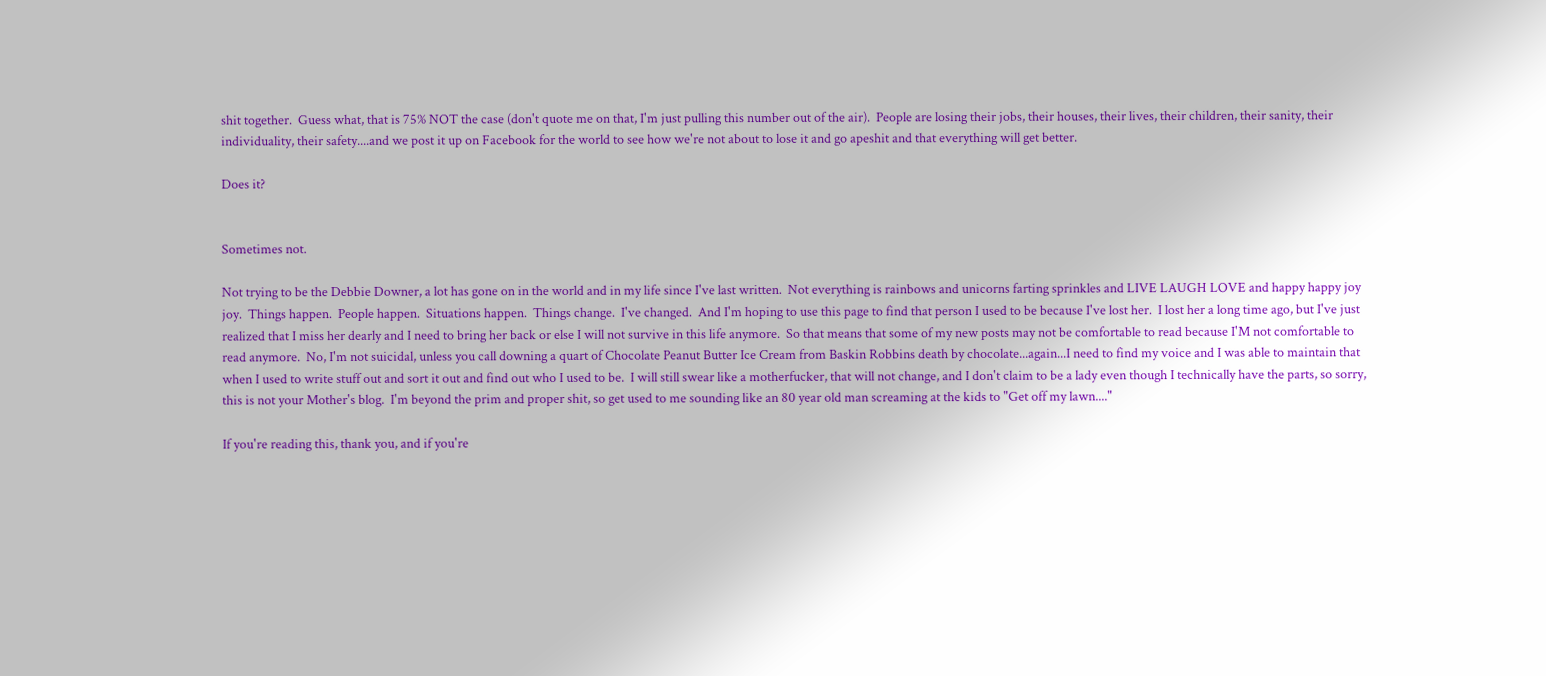shit together.  Guess what, that is 75% NOT the case (don't quote me on that, I'm just pulling this number out of the air).  People are losing their jobs, their houses, their lives, their children, their sanity, their individuality, their safety....and we post it up on Facebook for the world to see how we're not about to lose it and go apeshit and that everything will get better.

Does it?


Sometimes not.

Not trying to be the Debbie Downer, a lot has gone on in the world and in my life since I've last written.  Not everything is rainbows and unicorns farting sprinkles and LIVE LAUGH LOVE and happy happy joy joy.  Things happen.  People happen.  Situations happen.  Things change.  I've changed.  And I'm hoping to use this page to find that person I used to be because I've lost her.  I lost her a long time ago, but I've just realized that I miss her dearly and I need to bring her back or else I will not survive in this life anymore.  So that means that some of my new posts may not be comfortable to read because I'M not comfortable to read anymore.  No, I'm not suicidal, unless you call downing a quart of Chocolate Peanut Butter Ice Cream from Baskin Robbins death by chocolate...again...I need to find my voice and I was able to maintain that when I used to write stuff out and sort it out and find out who I used to be.  I will still swear like a motherfucker, that will not change, and I don't claim to be a lady even though I technically have the parts, so sorry, this is not your Mother's blog.  I'm beyond the prim and proper shit, so get used to me sounding like an 80 year old man screaming at the kids to "Get off my lawn...."

If you're reading this, thank you, and if you're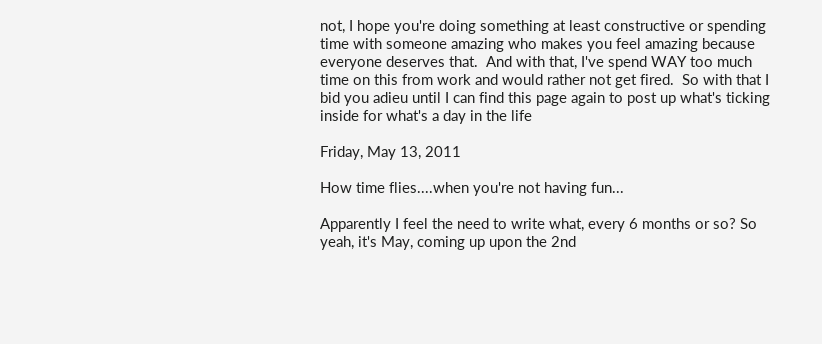not, I hope you're doing something at least constructive or spending time with someone amazing who makes you feel amazing because everyone deserves that.  And with that, I've spend WAY too much time on this from work and would rather not get fired.  So with that I bid you adieu until I can find this page again to post up what's ticking inside for what's a day in the life

Friday, May 13, 2011

How time flies....when you're not having fun...

Apparently I feel the need to write what, every 6 months or so? So yeah, it's May, coming up upon the 2nd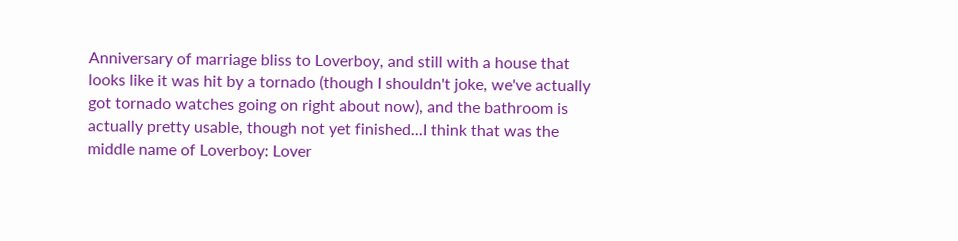Anniversary of marriage bliss to Loverboy, and still with a house that looks like it was hit by a tornado (though I shouldn't joke, we've actually got tornado watches going on right about now), and the bathroom is actually pretty usable, though not yet finished...I think that was the middle name of Loverboy: Lover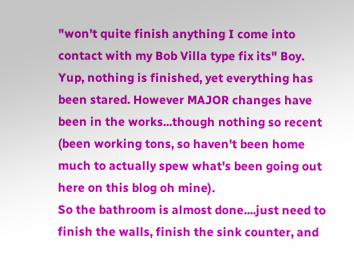"won't quite finish anything I come into contact with my Bob Villa type fix its" Boy. Yup, nothing is finished, yet everything has been stared. However MAJOR changes have been in the works...though nothing so recent (been working tons, so haven't been home much to actually spew what's been going out here on this blog oh mine).
So the bathroom is almost done....just need to finish the walls, finish the sink counter, and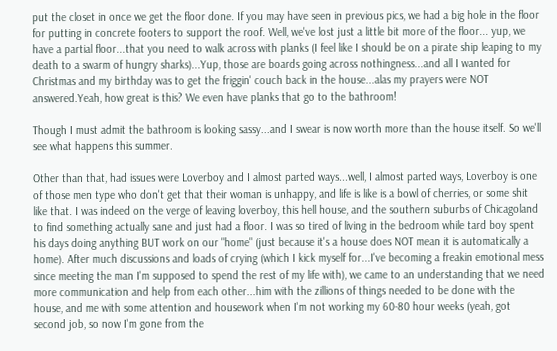put the closet in once we get the floor done. If you may have seen in previous pics, we had a big hole in the floor for putting in concrete footers to support the roof. Well, we've lost just a little bit more of the floor... yup, we have a partial floor...that you need to walk across with planks (I feel like I should be on a pirate ship leaping to my death to a swarm of hungry sharks)...Yup, those are boards going across nothingness...and all I wanted for Christmas and my birthday was to get the friggin' couch back in the house...alas my prayers were NOT answered.Yeah, how great is this? We even have planks that go to the bathroom!

Though I must admit the bathroom is looking sassy...and I swear is now worth more than the house itself. So we'll see what happens this summer.

Other than that, had issues were Loverboy and I almost parted ways...well, I almost parted ways, Loverboy is one of those men type who don't get that their woman is unhappy, and life is like is a bowl of cherries, or some shit like that. I was indeed on the verge of leaving loverboy, this hell house, and the southern suburbs of Chicagoland to find something actually sane and just had a floor. I was so tired of living in the bedroom while tard boy spent his days doing anything BUT work on our "home" (just because it's a house does NOT mean it is automatically a home). After much discussions and loads of crying (which I kick myself for...I've becoming a freakin emotional mess since meeting the man I'm supposed to spend the rest of my life with), we came to an understanding that we need more communication and help from each other...him with the zillions of things needed to be done with the house, and me with some attention and housework when I'm not working my 60-80 hour weeks (yeah, got second job, so now I'm gone from the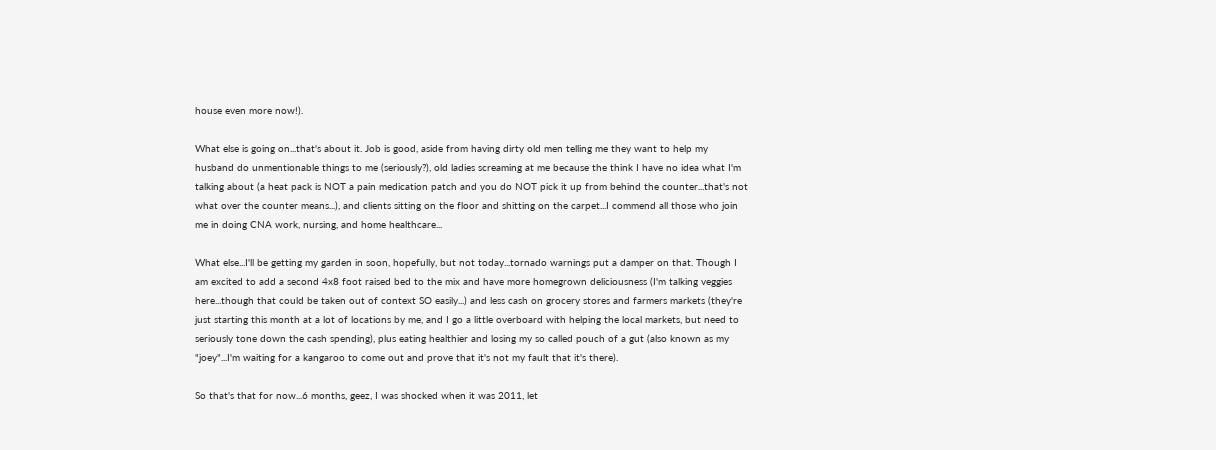house even more now!).

What else is going on...that's about it. Job is good, aside from having dirty old men telling me they want to help my husband do unmentionable things to me (seriously?), old ladies screaming at me because the think I have no idea what I'm talking about (a heat pack is NOT a pain medication patch and you do NOT pick it up from behind the counter...that's not what over the counter means...), and clients sitting on the floor and shitting on the carpet...I commend all those who join me in doing CNA work, nursing, and home healthcare...

What else...I'll be getting my garden in soon, hopefully, but not today...tornado warnings put a damper on that. Though I am excited to add a second 4x8 foot raised bed to the mix and have more homegrown deliciousness (I'm talking veggies here...though that could be taken out of context SO easily...) and less cash on grocery stores and farmers markets (they're just starting this month at a lot of locations by me, and I go a little overboard with helping the local markets, but need to seriously tone down the cash spending), plus eating healthier and losing my so called pouch of a gut (also known as my "joey"...I'm waiting for a kangaroo to come out and prove that it's not my fault that it's there).

So that's that for now...6 months, geez, I was shocked when it was 2011, let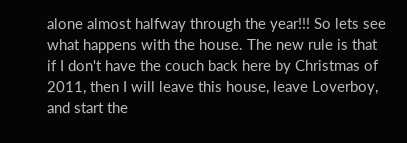alone almost halfway through the year!!! So lets see what happens with the house. The new rule is that if I don't have the couch back here by Christmas of 2011, then I will leave this house, leave Loverboy, and start the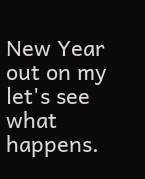New Year out on my let's see what happens.